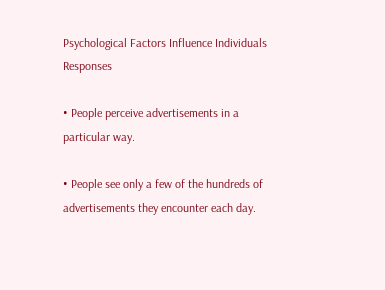Psychological Factors Influence Individuals Responses

• People perceive advertisements in a particular way.

• People see only a few of the hundreds of advertisements they encounter each day.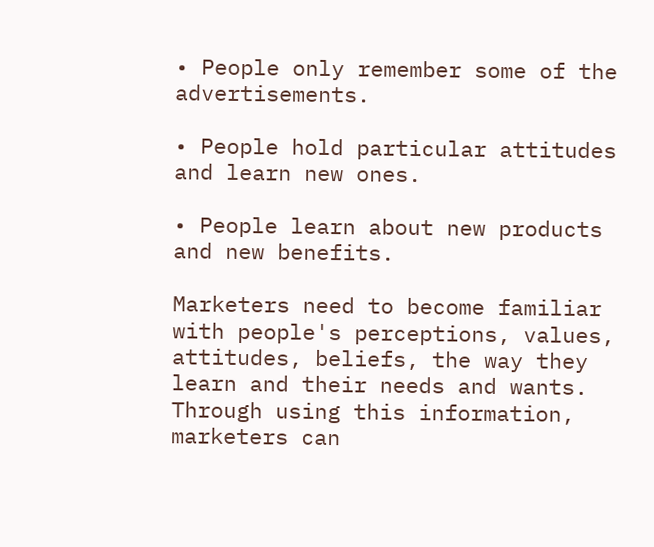• People only remember some of the advertisements.

• People hold particular attitudes and learn new ones.

• People learn about new products and new benefits.

Marketers need to become familiar with people's perceptions, values, attitudes, beliefs, the way they learn and their needs and wants. Through using this information, marketers can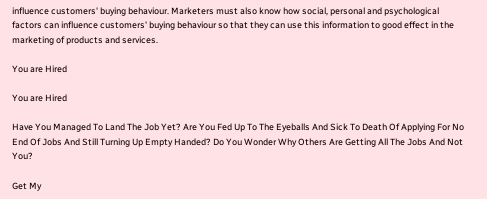influence customers' buying behaviour. Marketers must also know how social, personal and psychological factors can influence customers' buying behaviour so that they can use this information to good effect in the marketing of products and services.

You are Hired

You are Hired

Have You Managed To Land The Job Yet? Are You Fed Up To The Eyeballs And Sick To Death Of Applying For No End Of Jobs And Still Turning Up Empty Handed? Do You Wonder Why Others Are Getting All The Jobs And Not You?

Get My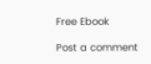Free Ebook

Post a comment